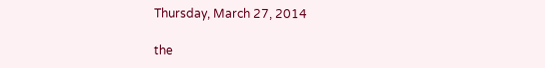Thursday, March 27, 2014

the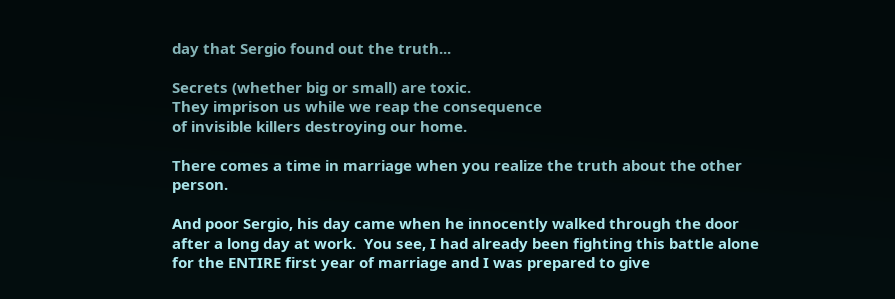day that Sergio found out the truth...

Secrets (whether big or small) are toxic.
They imprison us while we reap the consequence
of invisible killers destroying our home.

There comes a time in marriage when you realize the truth about the other person.

And poor Sergio, his day came when he innocently walked through the door after a long day at work.  You see, I had already been fighting this battle alone for the ENTIRE first year of marriage and I was prepared to give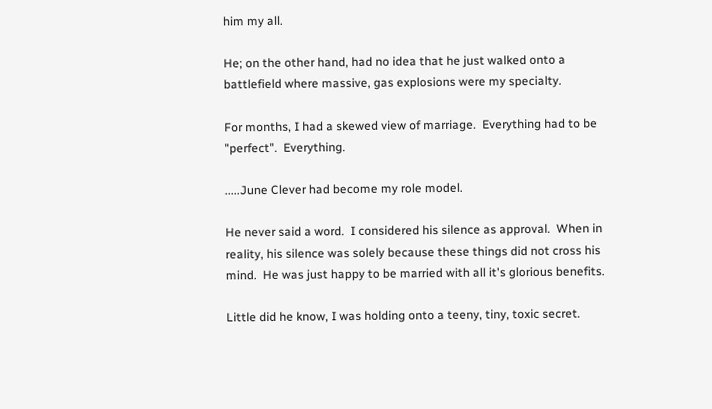him my all.

He; on the other hand, had no idea that he just walked onto a battlefield where massive, gas explosions were my specialty.

For months, I had a skewed view of marriage.  Everything had to be "perfect".  Everything.

.....June Clever had become my role model.

He never said a word.  I considered his silence as approval.  When in reality, his silence was solely because these things did not cross his mind.  He was just happy to be married with all it's glorious benefits.

Little did he know, I was holding onto a teeny, tiny, toxic secret.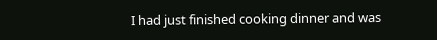I had just finished cooking dinner and was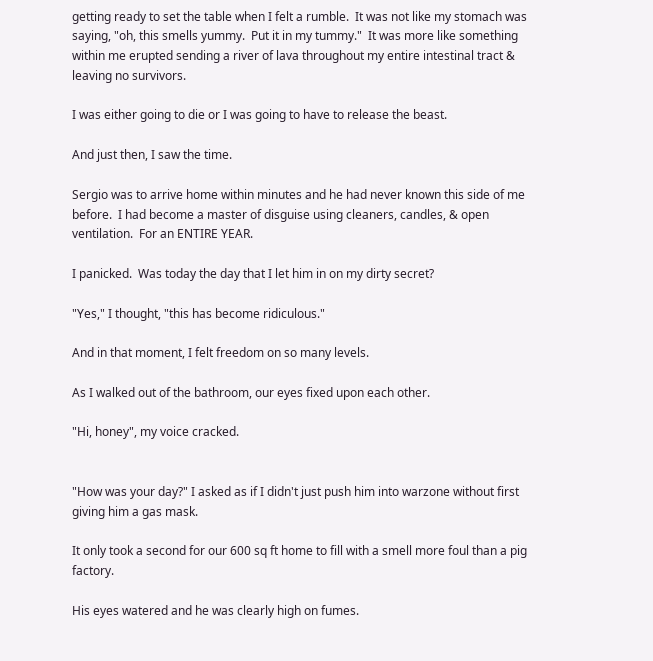getting ready to set the table when I felt a rumble.  It was not like my stomach was saying, "oh, this smells yummy.  Put it in my tummy."  It was more like something within me erupted sending a river of lava throughout my entire intestinal tract & leaving no survivors.

I was either going to die or I was going to have to release the beast.

And just then, I saw the time.

Sergio was to arrive home within minutes and he had never known this side of me before.  I had become a master of disguise using cleaners, candles, & open ventilation.  For an ENTIRE YEAR.

I panicked.  Was today the day that I let him in on my dirty secret?

"Yes," I thought, "this has become ridiculous."

And in that moment, I felt freedom on so many levels.

As I walked out of the bathroom, our eyes fixed upon each other.

"Hi, honey", my voice cracked.


"How was your day?" I asked as if I didn't just push him into warzone without first giving him a gas mask.

It only took a second for our 600 sq ft home to fill with a smell more foul than a pig factory.

His eyes watered and he was clearly high on fumes.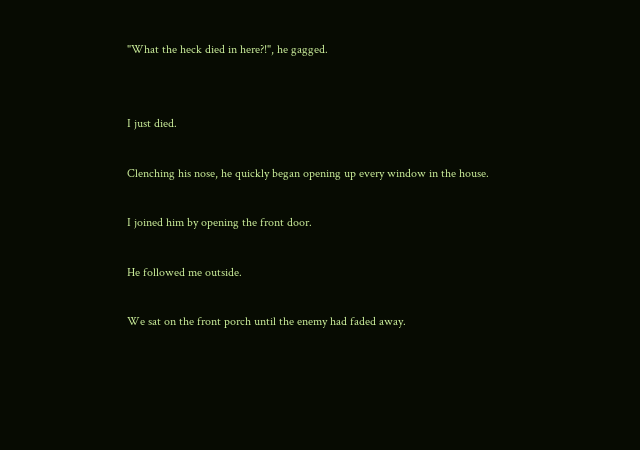"What the heck died in here?!", he gagged.


I just died.

Clenching his nose, he quickly began opening up every window in the house.

I joined him by opening the front door.

He followed me outside.

We sat on the front porch until the enemy had faded away.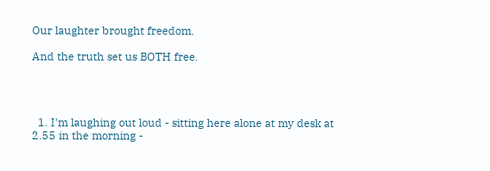Our laughter brought freedom.

And the truth set us BOTH free.




  1. I'm laughing out loud - sitting here alone at my desk at 2.55 in the morning -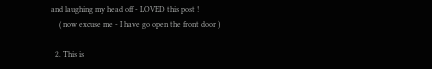and laughing my head off - LOVED this post !
    ( now excuse me - I have go open the front door )

  2. This is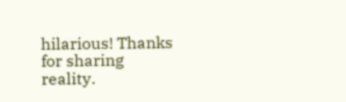hilarious! Thanks for sharing reality.